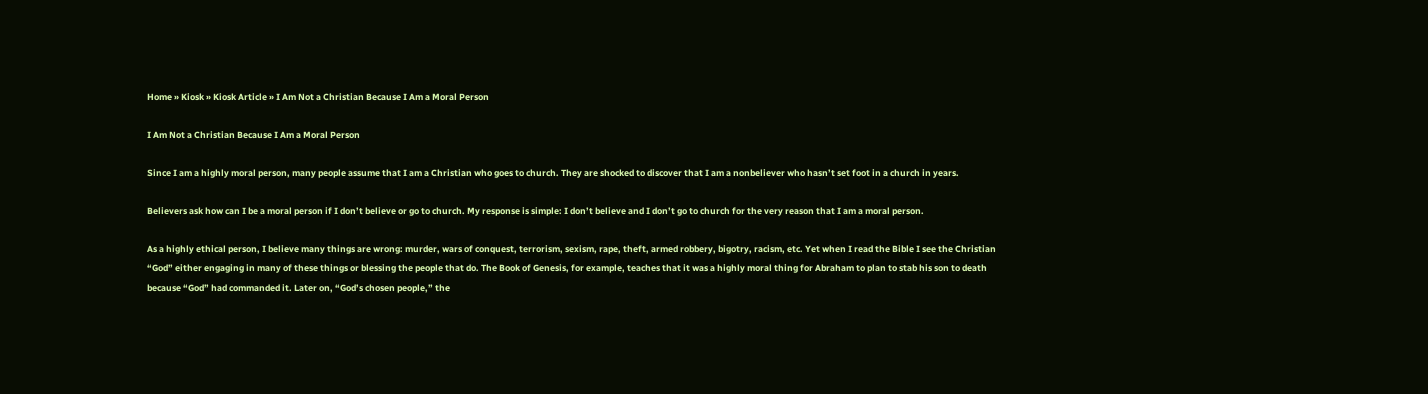Home » Kiosk » Kiosk Article » I Am Not a Christian Because I Am a Moral Person

I Am Not a Christian Because I Am a Moral Person

Since I am a highly moral person, many people assume that I am a Christian who goes to church. They are shocked to discover that I am a nonbeliever who hasn’t set foot in a church in years.

Believers ask how can I be a moral person if I don’t believe or go to church. My response is simple: I don’t believe and I don’t go to church for the very reason that I am a moral person.

As a highly ethical person, I believe many things are wrong: murder, wars of conquest, terrorism, sexism, rape, theft, armed robbery, bigotry, racism, etc. Yet when I read the Bible I see the Christian “God” either engaging in many of these things or blessing the people that do. The Book of Genesis, for example, teaches that it was a highly moral thing for Abraham to plan to stab his son to death because “God” had commanded it. Later on, “God’s chosen people,” the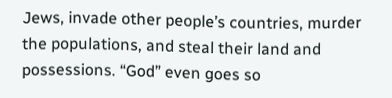Jews, invade other people’s countries, murder the populations, and steal their land and possessions. “God” even goes so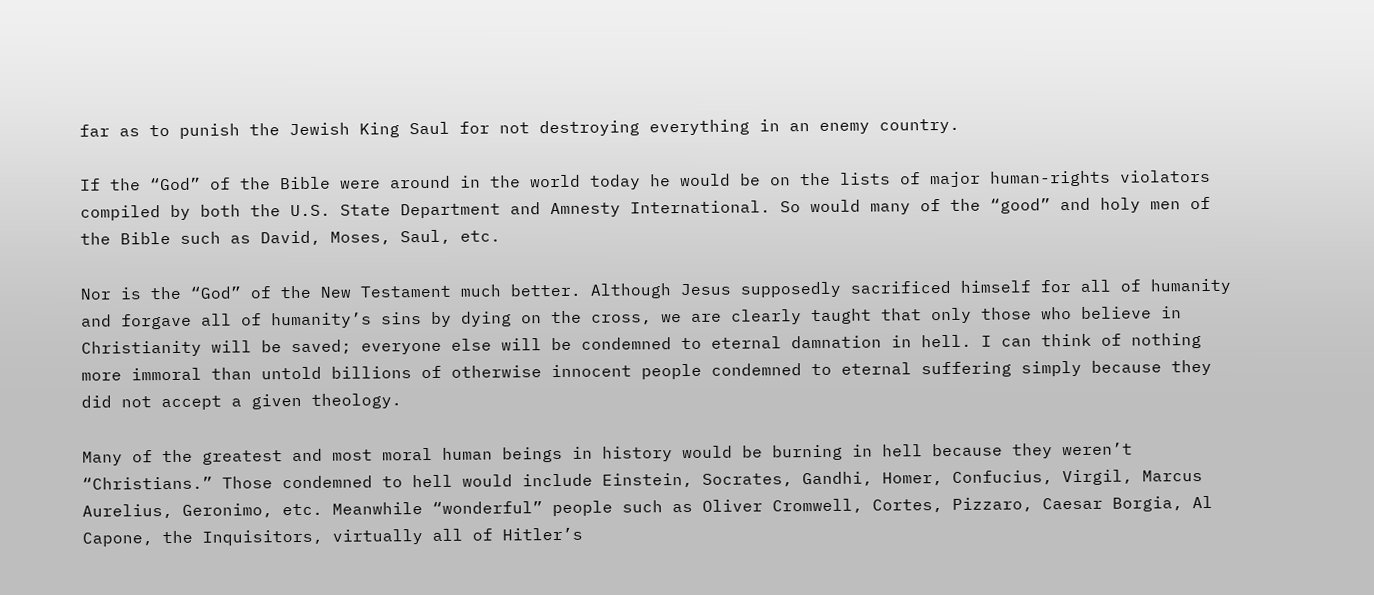far as to punish the Jewish King Saul for not destroying everything in an enemy country.

If the “God” of the Bible were around in the world today he would be on the lists of major human-rights violators compiled by both the U.S. State Department and Amnesty International. So would many of the “good” and holy men of the Bible such as David, Moses, Saul, etc.

Nor is the “God” of the New Testament much better. Although Jesus supposedly sacrificed himself for all of humanity and forgave all of humanity’s sins by dying on the cross, we are clearly taught that only those who believe in Christianity will be saved; everyone else will be condemned to eternal damnation in hell. I can think of nothing more immoral than untold billions of otherwise innocent people condemned to eternal suffering simply because they did not accept a given theology.

Many of the greatest and most moral human beings in history would be burning in hell because they weren’t “Christians.” Those condemned to hell would include Einstein, Socrates, Gandhi, Homer, Confucius, Virgil, Marcus Aurelius, Geronimo, etc. Meanwhile “wonderful” people such as Oliver Cromwell, Cortes, Pizzaro, Caesar Borgia, Al Capone, the Inquisitors, virtually all of Hitler’s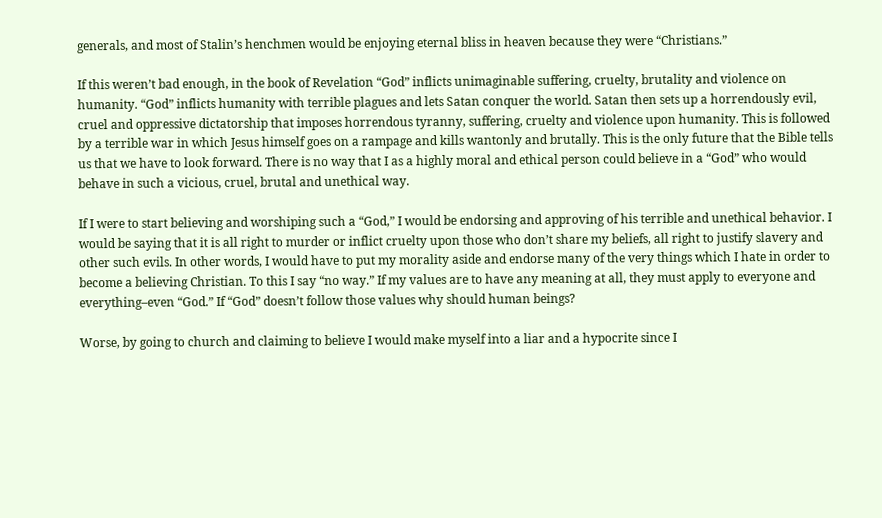generals, and most of Stalin’s henchmen would be enjoying eternal bliss in heaven because they were “Christians.”

If this weren’t bad enough, in the book of Revelation “God” inflicts unimaginable suffering, cruelty, brutality and violence on humanity. “God” inflicts humanity with terrible plagues and lets Satan conquer the world. Satan then sets up a horrendously evil, cruel and oppressive dictatorship that imposes horrendous tyranny, suffering, cruelty and violence upon humanity. This is followed by a terrible war in which Jesus himself goes on a rampage and kills wantonly and brutally. This is the only future that the Bible tells us that we have to look forward. There is no way that I as a highly moral and ethical person could believe in a “God” who would behave in such a vicious, cruel, brutal and unethical way.

If I were to start believing and worshiping such a “God,” I would be endorsing and approving of his terrible and unethical behavior. I would be saying that it is all right to murder or inflict cruelty upon those who don’t share my beliefs, all right to justify slavery and other such evils. In other words, I would have to put my morality aside and endorse many of the very things which I hate in order to become a believing Christian. To this I say “no way.” If my values are to have any meaning at all, they must apply to everyone and everything–even “God.” If “God” doesn’t follow those values why should human beings?

Worse, by going to church and claiming to believe I would make myself into a liar and a hypocrite since I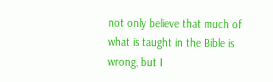not only believe that much of what is taught in the Bible is wrong, but I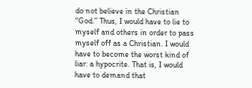do not believe in the Christian “God.” Thus, I would have to lie to myself and others in order to pass myself off as a Christian. I would have to become the worst kind of liar: a hypocrite. That is, I would have to demand that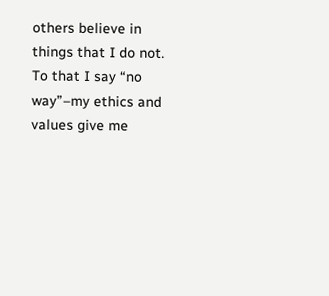others believe in things that I do not. To that I say “no way”–my ethics and values give me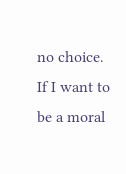no choice. If I want to be a moral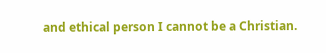and ethical person I cannot be a Christian.